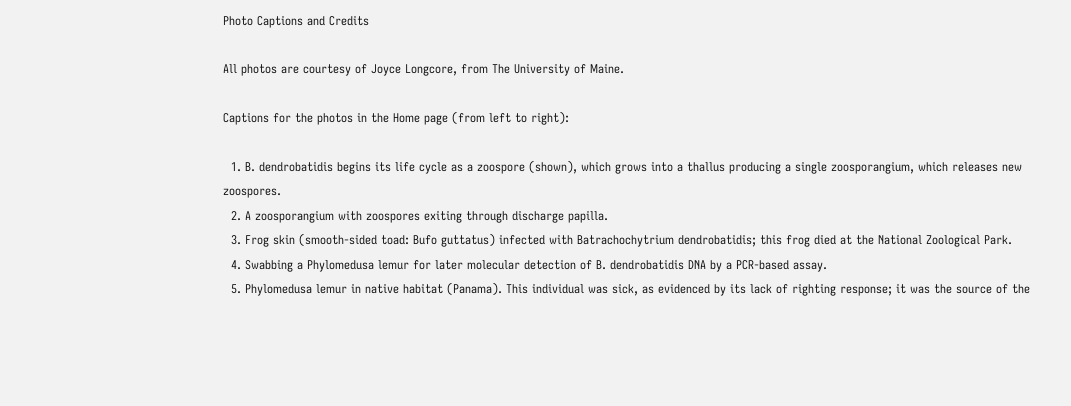Photo Captions and Credits

All photos are courtesy of Joyce Longcore, from The University of Maine.

Captions for the photos in the Home page (from left to right):

  1. B. dendrobatidis begins its life cycle as a zoospore (shown), which grows into a thallus producing a single zoosporangium, which releases new zoospores.
  2. A zoosporangium with zoospores exiting through discharge papilla.
  3. Frog skin (smooth-sided toad: Bufo guttatus) infected with Batrachochytrium dendrobatidis; this frog died at the National Zoological Park.
  4. Swabbing a Phylomedusa lemur for later molecular detection of B. dendrobatidis DNA by a PCR-based assay.
  5. Phylomedusa lemur in native habitat (Panama). This individual was sick, as evidenced by its lack of righting response; it was the source of the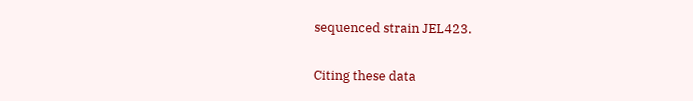sequenced strain JEL423.

Citing these data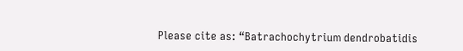Please cite as: “Batrachochytrium dendrobatidis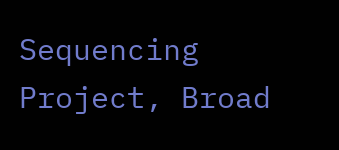Sequencing Project, Broad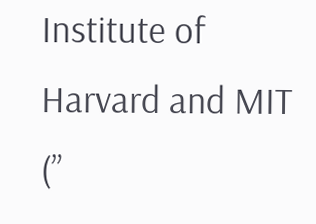Institute of Harvard and MIT (”